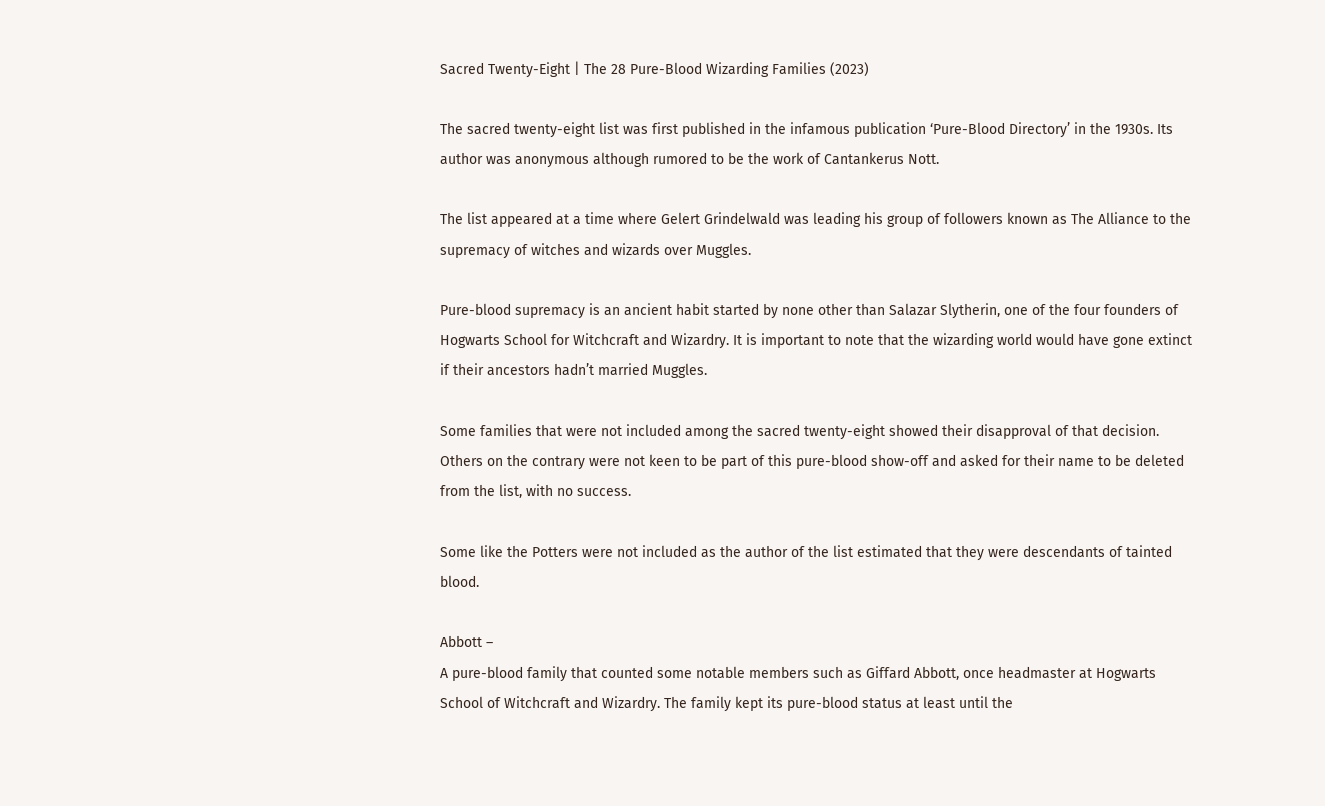Sacred Twenty-Eight | The 28 Pure-Blood Wizarding Families (2023)

The sacred twenty-eight list was first published in the infamous publication ‘Pure-Blood Directory’ in the 1930s. Its author was anonymous although rumored to be the work of Cantankerus Nott.

The list appeared at a time where Gelert Grindelwald was leading his group of followers known as The Alliance to the supremacy of witches and wizards over Muggles.

Pure-blood supremacy is an ancient habit started by none other than Salazar Slytherin, one of the four founders of Hogwarts School for Witchcraft and Wizardry. It is important to note that the wizarding world would have gone extinct if their ancestors hadn’t married Muggles.

Some families that were not included among the sacred twenty-eight showed their disapproval of that decision. Others on the contrary were not keen to be part of this pure-blood show-off and asked for their name to be deleted from the list, with no success.

Some like the Potters were not included as the author of the list estimated that they were descendants of tainted blood.

Abbott –
A pure-blood family that counted some notable members such as Giffard Abbott, once headmaster at Hogwarts School of Witchcraft and Wizardry. The family kept its pure-blood status at least until the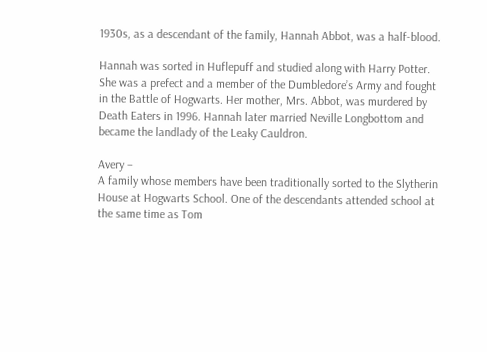1930s, as a descendant of the family, Hannah Abbot, was a half-blood.

Hannah was sorted in Huflepuff and studied along with Harry Potter. She was a prefect and a member of the Dumbledore’s Army and fought in the Battle of Hogwarts. Her mother, Mrs. Abbot, was murdered by Death Eaters in 1996. Hannah later married Neville Longbottom and became the landlady of the Leaky Cauldron.

Avery –
A family whose members have been traditionally sorted to the Slytherin House at Hogwarts School. One of the descendants attended school at the same time as Tom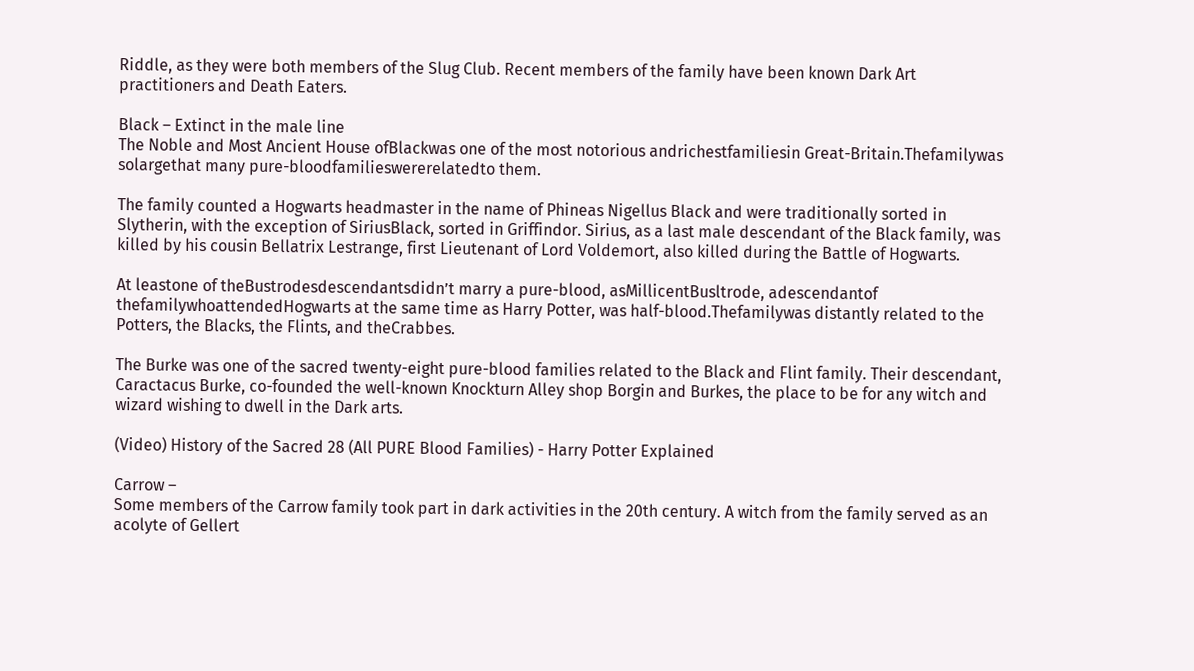Riddle, as they were both members of the Slug Club. Recent members of the family have been known Dark Art practitioners and Death Eaters.

Black – Extinct in the male line
The Noble and Most Ancient House ofBlackwas one of the most notorious andrichestfamiliesin Great-Britain.Thefamilywas solargethat many pure-bloodfamilieswererelatedto them.

The family counted a Hogwarts headmaster in the name of Phineas Nigellus Black and were traditionally sorted in Slytherin, with the exception of SiriusBlack, sorted in Griffindor. Sirius, as a last male descendant of the Black family, was killed by his cousin Bellatrix Lestrange, first Lieutenant of Lord Voldemort, also killed during the Battle of Hogwarts.

At leastone of theBustrodesdescendantsdidn’t marry a pure-blood, asMillicentBusltrode, adescendantof thefamilywhoattendedHogwarts at the same time as Harry Potter, was half-blood.Thefamilywas distantly related to the Potters, the Blacks, the Flints, and theCrabbes.

The Burke was one of the sacred twenty-eight pure-blood families related to the Black and Flint family. Their descendant, Caractacus Burke, co-founded the well-known Knockturn Alley shop Borgin and Burkes, the place to be for any witch and wizard wishing to dwell in the Dark arts.

(Video) History of the Sacred 28 (All PURE Blood Families) - Harry Potter Explained

Carrow –
Some members of the Carrow family took part in dark activities in the 20th century. A witch from the family served as an acolyte of Gellert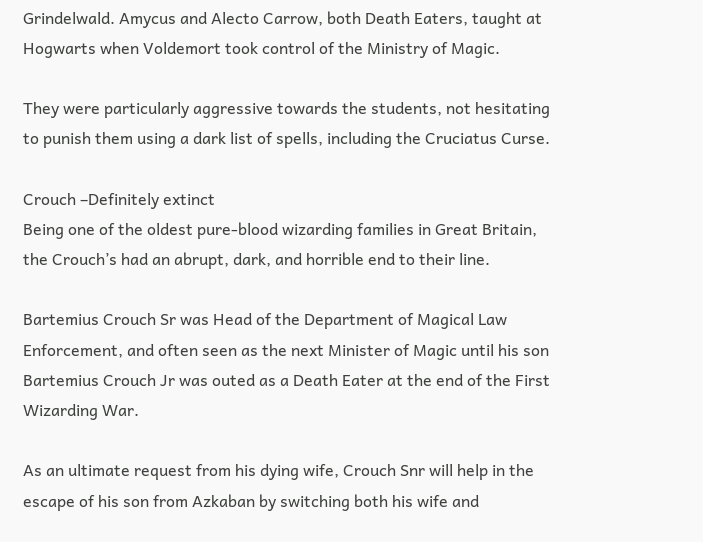Grindelwald. Amycus and Alecto Carrow, both Death Eaters, taught at Hogwarts when Voldemort took control of the Ministry of Magic.

They were particularly aggressive towards the students, not hesitating to punish them using a dark list of spells, including the Cruciatus Curse.

Crouch –Definitely extinct
Being one of the oldest pure-blood wizarding families in Great Britain, the Crouch’s had an abrupt, dark, and horrible end to their line.

Bartemius Crouch Sr was Head of the Department of Magical Law Enforcement, and often seen as the next Minister of Magic until his son Bartemius Crouch Jr was outed as a Death Eater at the end of the First Wizarding War.

As an ultimate request from his dying wife, Crouch Snr will help in the escape of his son from Azkaban by switching both his wife and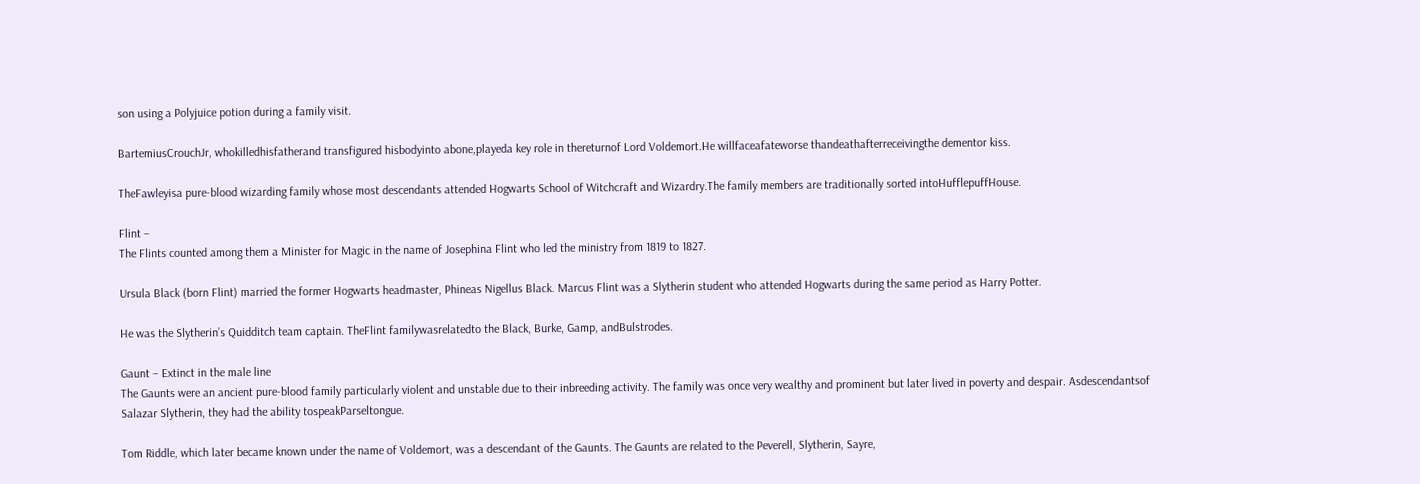son using a Polyjuice potion during a family visit.

BartemiusCrouchJr, whokilledhisfatherand transfigured hisbodyinto abone,playeda key role in thereturnof Lord Voldemort.He willfaceafateworse thandeathafterreceivingthe dementor kiss.

TheFawleyisa pure-blood wizarding family whose most descendants attended Hogwarts School of Witchcraft and Wizardry.The family members are traditionally sorted intoHufflepuffHouse.

Flint –
The Flints counted among them a Minister for Magic in the name of Josephina Flint who led the ministry from 1819 to 1827.

Ursula Black (born Flint) married the former Hogwarts headmaster, Phineas Nigellus Black. Marcus Flint was a Slytherin student who attended Hogwarts during the same period as Harry Potter.

He was the Slytherin’s Quidditch team captain. TheFlint familywasrelatedto the Black, Burke, Gamp, andBulstrodes.

Gaunt – Extinct in the male line
The Gaunts were an ancient pure-blood family particularly violent and unstable due to their inbreeding activity. The family was once very wealthy and prominent but later lived in poverty and despair. Asdescendantsof Salazar Slytherin, they had the ability tospeakParseltongue.

Tom Riddle, which later became known under the name of Voldemort, was a descendant of the Gaunts. The Gaunts are related to the Peverell, Slytherin, Sayre,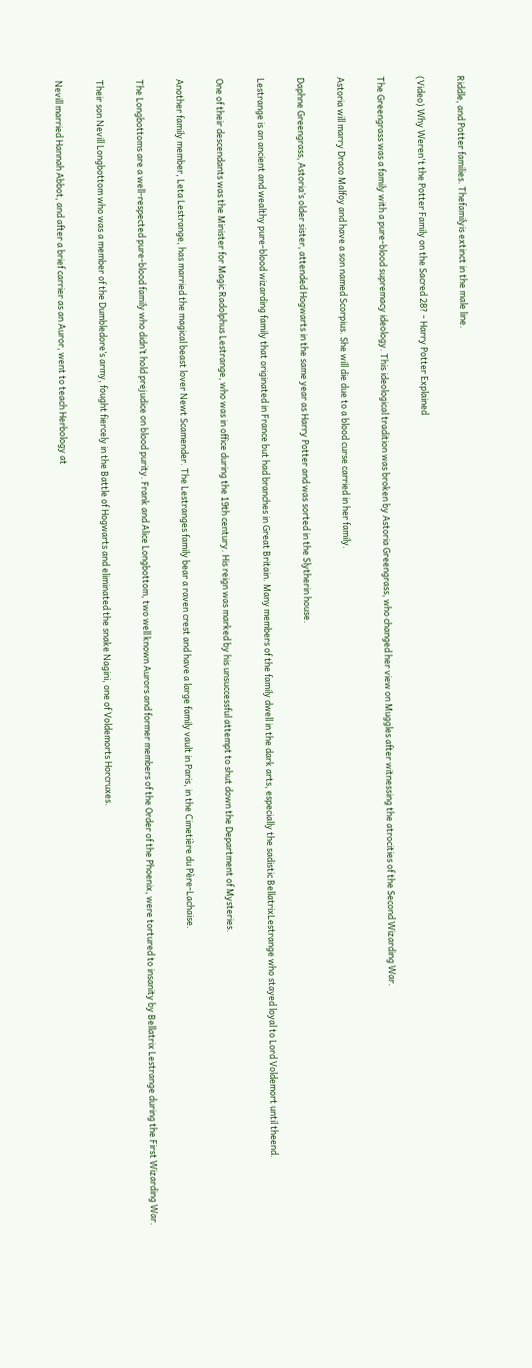Riddle, and Potter families. Thefamilyis extinct in the male line.

(Video) Why Weren't the Potter Family on the Sacred 28? - Harry Potter Explained

The Greengrass was a family with a pure-blood supremacy ideology. This ideological tradition was broken by Astoria Greengrass, who changed her view on Muggles after witnessing the atrocities of the Second Wizarding War.

Astoria will marry Draco Malfoy and have a son named Scorpius. She will die due to a blood curse carried in her family.

Daphne Greengrass, Astoria’s older sister, attended Hogwarts in the same year as Harry Potter and was sorted in the Slytherin house.

Lestrange is an ancient and wealthy pure-blood wizarding family that originated in France but had branches in Great Britain. Many members of the family dwell in the dark arts, especially the sadistic BellatrixLestrange who stayed loyal to Lord Voldemort until theend.

One of their descendants was the Minister for Magic Radolphus Lestrange, who was in office during the 19th century. His reign was marked by his unsuccessful attempt to shut down the Department of Mysteries.

Another family member, Leta Lestrange, has married the magical beast lover Newt Scamender. The Lestranges family bear a raven crest and have a large family vault in Paris, in the Cimetière du Père-Lachaise.

The Longbottoms are a well-respected pure-blood family who didn’t hold prejudice on blood purity. Frank and Alice Longbottom, two well known Aurors and former members of the Order of the Phoenix, were tortured to insanity by Bellatrix Lestrange during the First Wizarding War.

Their son Nevill Longbottom who was a member of the Dumbledore’s army, fought fiercely in the Battle of Hogwarts and eliminated the snake Nagini, one of Voldemorts Horcruxes.

Nevill married Hannah Abbot, and after a brief carrier as an Auror, went to teach Herbology at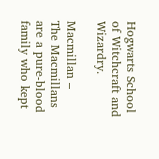Hogwarts School of Witchcraft and Wizardry.

Macmillan –
The Macmillans are a pure-blood family who kept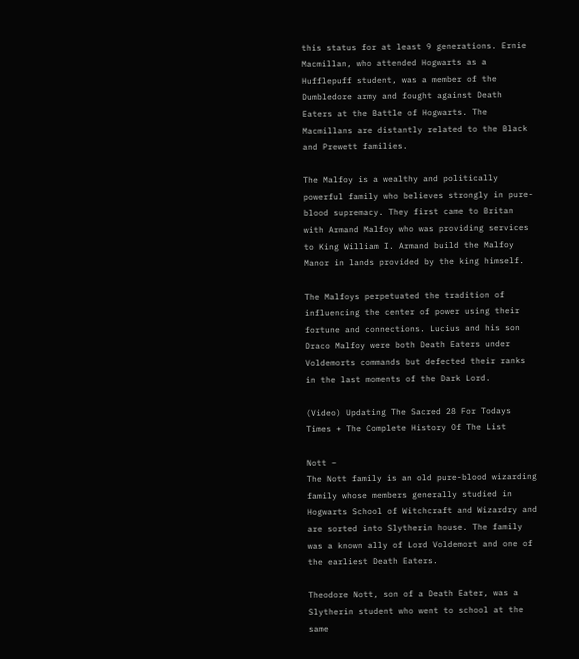this status for at least 9 generations. Ernie Macmillan, who attended Hogwarts as a Hufflepuff student, was a member of the Dumbledore army and fought against Death Eaters at the Battle of Hogwarts. The Macmillans are distantly related to the Black and Prewett families.

The Malfoy is a wealthy and politically powerful family who believes strongly in pure-blood supremacy. They first came to Britan with Armand Malfoy who was providing services to King William I. Armand build the Malfoy Manor in lands provided by the king himself.

The Malfoys perpetuated the tradition of influencing the center of power using their fortune and connections. Lucius and his son Draco Malfoy were both Death Eaters under Voldemorts commands but defected their ranks in the last moments of the Dark Lord.

(Video) Updating The Sacred 28 For Todays Times + The Complete History Of The List

Nott –
The Nott family is an old pure-blood wizarding family whose members generally studied in Hogwarts School of Witchcraft and Wizardry and are sorted into Slytherin house. The family was a known ally of Lord Voldemort and one of the earliest Death Eaters.

Theodore Nott, son of a Death Eater, was a Slytherin student who went to school at the same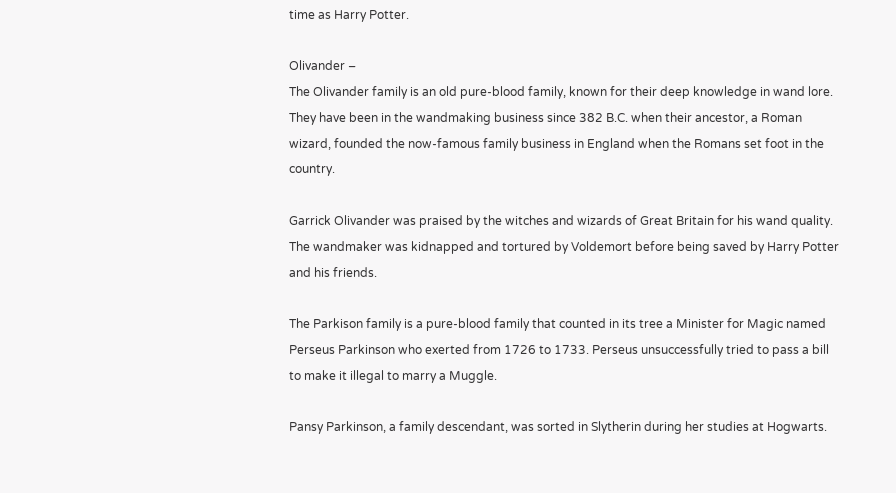time as Harry Potter.

Olivander –
The Olivander family is an old pure-blood family, known for their deep knowledge in wand lore. They have been in the wandmaking business since 382 B.C. when their ancestor, a Roman wizard, founded the now-famous family business in England when the Romans set foot in the country.

Garrick Olivander was praised by the witches and wizards of Great Britain for his wand quality. The wandmaker was kidnapped and tortured by Voldemort before being saved by Harry Potter and his friends.

The Parkison family is a pure-blood family that counted in its tree a Minister for Magic named Perseus Parkinson who exerted from 1726 to 1733. Perseus unsuccessfully tried to pass a bill to make it illegal to marry a Muggle.

Pansy Parkinson, a family descendant, was sorted in Slytherin during her studies at Hogwarts.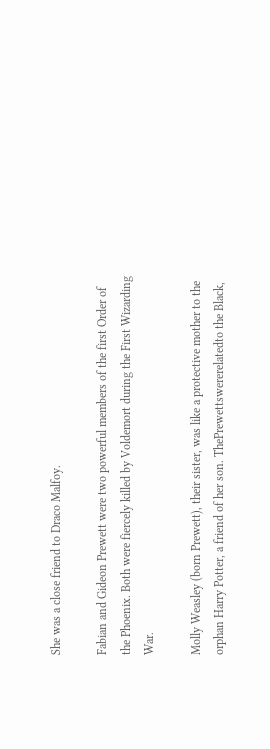She was a close friend to Draco Malfoy.

Fabian and Gideon Prewett were two powerful members of the first Order of the Phoenix. Both were fiercely killed by Voldemort during the First Wizarding War.

Molly Weasley (born Prewett), their sister, was like a protective mother to the orphan Harry Potter, a friend of her son. ThePrewettswererelatedto the Black,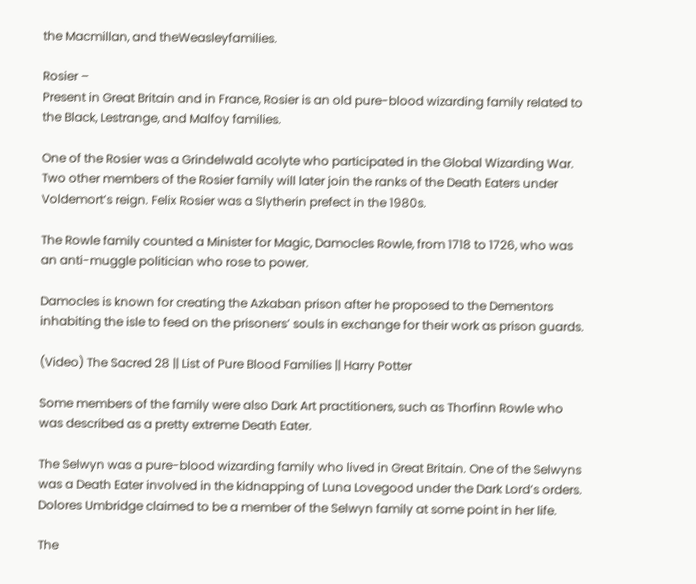the Macmillan, and theWeasleyfamilies.

Rosier –
Present in Great Britain and in France, Rosier is an old pure-blood wizarding family related to the Black, Lestrange, and Malfoy families.

One of the Rosier was a Grindelwald acolyte who participated in the Global Wizarding War. Two other members of the Rosier family will later join the ranks of the Death Eaters under Voldemort’s reign. Felix Rosier was a Slytherin prefect in the 1980s.

The Rowle family counted a Minister for Magic, Damocles Rowle, from 1718 to 1726, who was an anti-muggle politician who rose to power.

Damocles is known for creating the Azkaban prison after he proposed to the Dementors inhabiting the isle to feed on the prisoners’ souls in exchange for their work as prison guards.

(Video) The Sacred 28 || List of Pure Blood Families || Harry Potter

Some members of the family were also Dark Art practitioners, such as Thorfinn Rowle who was described as a pretty extreme Death Eater.

The Selwyn was a pure-blood wizarding family who lived in Great Britain. One of the Selwyns was a Death Eater involved in the kidnapping of Luna Lovegood under the Dark Lord’s orders. Dolores Umbridge claimed to be a member of the Selwyn family at some point in her life.

The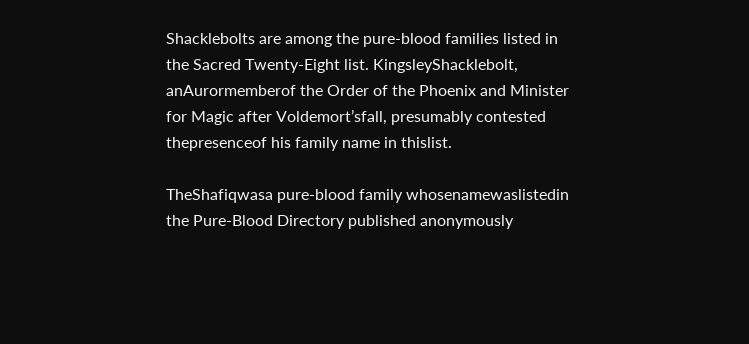Shacklebolts are among the pure-blood families listed in the Sacred Twenty-Eight list. KingsleyShacklebolt, anAurormemberof the Order of the Phoenix and Minister for Magic after Voldemort’sfall, presumably contested thepresenceof his family name in thislist.

TheShafiqwasa pure-blood family whosenamewaslistedin the Pure-Blood Directory published anonymously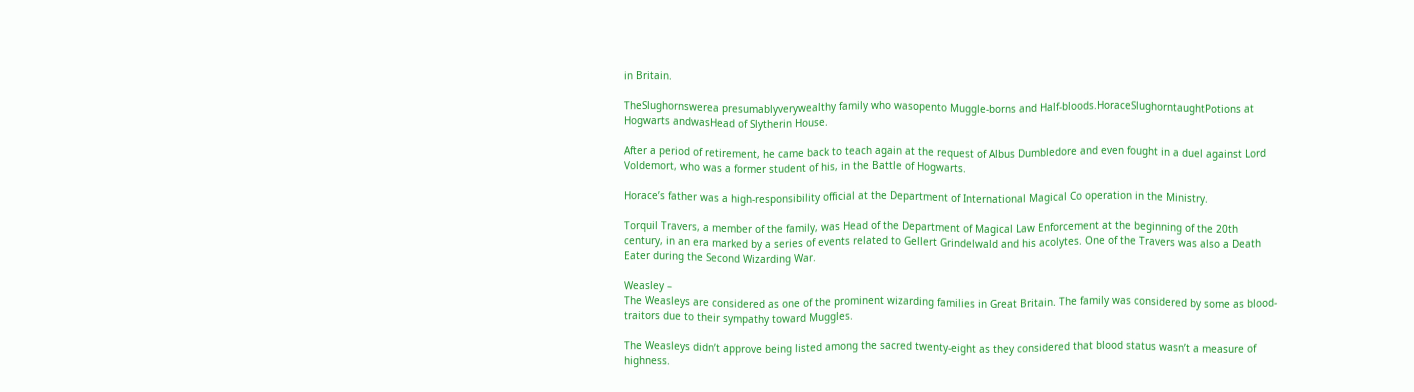in Britain.

TheSlughornswerea presumablyverywealthy family who wasopento Muggle-borns and Half-bloods.HoraceSlughorntaughtPotions at Hogwarts andwasHead of Slytherin House.

After a period of retirement, he came back to teach again at the request of Albus Dumbledore and even fought in a duel against Lord Voldemort, who was a former student of his, in the Battle of Hogwarts.

Horace’s father was a high-responsibility official at the Department of International Magical Co operation in the Ministry.

Torquil Travers, a member of the family, was Head of the Department of Magical Law Enforcement at the beginning of the 20th century, in an era marked by a series of events related to Gellert Grindelwald and his acolytes. One of the Travers was also a Death Eater during the Second Wizarding War.

Weasley –
The Weasleys are considered as one of the prominent wizarding families in Great Britain. The family was considered by some as blood-traitors due to their sympathy toward Muggles.

The Weasleys didn’t approve being listed among the sacred twenty-eight as they considered that blood status wasn’t a measure of highness.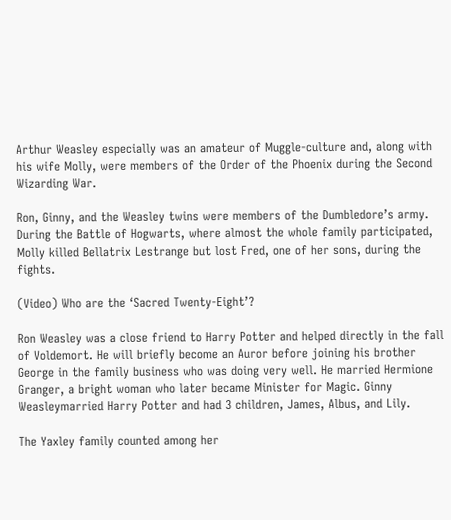Arthur Weasley especially was an amateur of Muggle-culture and, along with his wife Molly, were members of the Order of the Phoenix during the Second Wizarding War.

Ron, Ginny, and the Weasley twins were members of the Dumbledore’s army. During the Battle of Hogwarts, where almost the whole family participated, Molly killed Bellatrix Lestrange but lost Fred, one of her sons, during the fights.

(Video) Who are the ‘Sacred Twenty-Eight’?

Ron Weasley was a close friend to Harry Potter and helped directly in the fall of Voldemort. He will briefly become an Auror before joining his brother George in the family business who was doing very well. He married Hermione Granger, a bright woman who later became Minister for Magic. Ginny Weasleymarried Harry Potter and had 3 children, James, Albus, and Lily.

The Yaxley family counted among her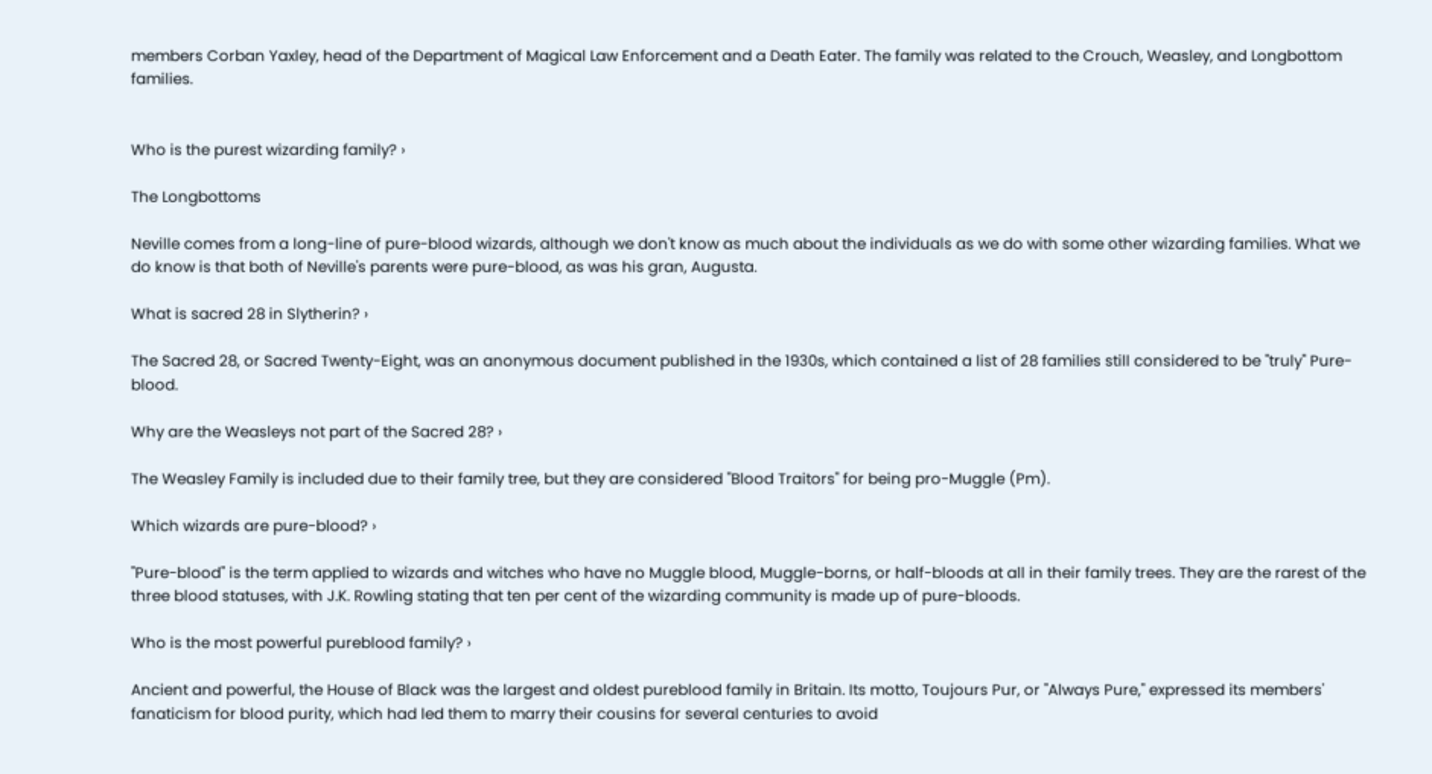members Corban Yaxley, head of the Department of Magical Law Enforcement and a Death Eater. The family was related to the Crouch, Weasley, and Longbottom families.


Who is the purest wizarding family? ›

The Longbottoms

Neville comes from a long-line of pure-blood wizards, although we don't know as much about the individuals as we do with some other wizarding families. What we do know is that both of Neville's parents were pure-blood, as was his gran, Augusta.

What is sacred 28 in Slytherin? ›

The Sacred 28, or Sacred Twenty-Eight, was an anonymous document published in the 1930s, which contained a list of 28 families still considered to be "truly" Pure-blood.

Why are the Weasleys not part of the Sacred 28? ›

The Weasley Family is included due to their family tree, but they are considered "Blood Traitors" for being pro-Muggle (Pm).

Which wizards are pure-blood? ›

"Pure-blood" is the term applied to wizards and witches who have no Muggle blood, Muggle-borns, or half-bloods at all in their family trees. They are the rarest of the three blood statuses, with J.K. Rowling stating that ten per cent of the wizarding community is made up of pure-bloods.

Who is the most powerful pureblood family? ›

Ancient and powerful, the House of Black was the largest and oldest pureblood family in Britain. Its motto, Toujours Pur, or "Always Pure," expressed its members' fanaticism for blood purity, which had led them to marry their cousins for several centuries to avoid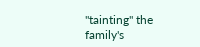"tainting" the family's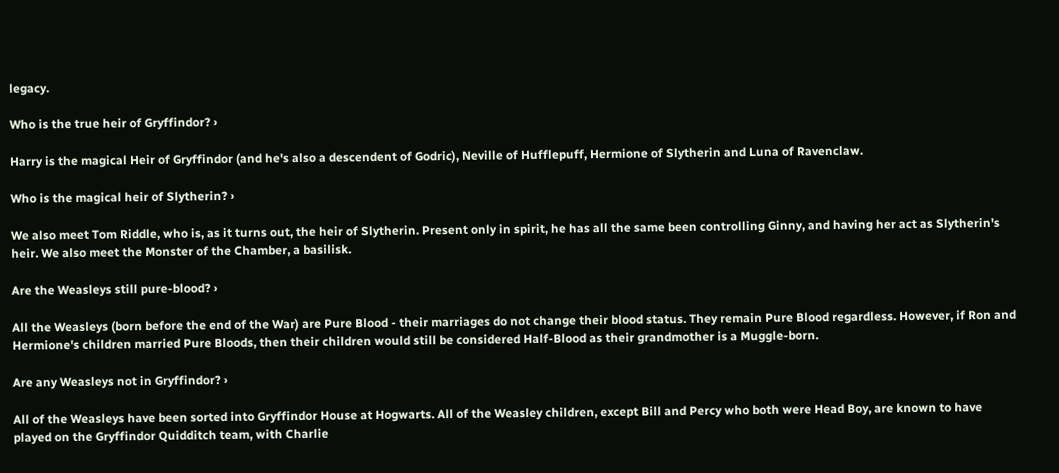legacy.

Who is the true heir of Gryffindor? ›

Harry is the magical Heir of Gryffindor (and he's also a descendent of Godric), Neville of Hufflepuff, Hermione of Slytherin and Luna of Ravenclaw.

Who is the magical heir of Slytherin? ›

We also meet Tom Riddle, who is, as it turns out, the heir of Slytherin. Present only in spirit, he has all the same been controlling Ginny, and having her act as Slytherin's heir. We also meet the Monster of the Chamber, a basilisk.

Are the Weasleys still pure-blood? ›

All the Weasleys (born before the end of the War) are Pure Blood - their marriages do not change their blood status. They remain Pure Blood regardless. However, if Ron and Hermione's children married Pure Bloods, then their children would still be considered Half-Blood as their grandmother is a Muggle-born.

Are any Weasleys not in Gryffindor? ›

All of the Weasleys have been sorted into Gryffindor House at Hogwarts. All of the Weasley children, except Bill and Percy who both were Head Boy, are known to have played on the Gryffindor Quidditch team, with Charlie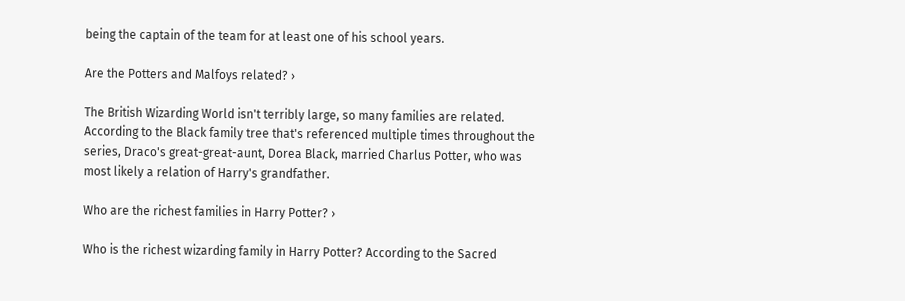being the captain of the team for at least one of his school years.

Are the Potters and Malfoys related? ›

The British Wizarding World isn't terribly large, so many families are related. According to the Black family tree that's referenced multiple times throughout the series, Draco's great-great-aunt, Dorea Black, married Charlus Potter, who was most likely a relation of Harry's grandfather.

Who are the richest families in Harry Potter? ›

Who is the richest wizarding family in Harry Potter? According to the Sacred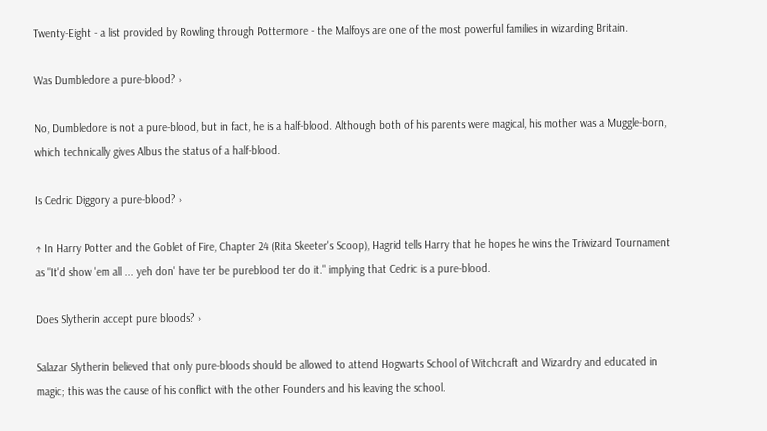Twenty-Eight - a list provided by Rowling through Pottermore - the Malfoys are one of the most powerful families in wizarding Britain.

Was Dumbledore a pure-blood? ›

No, Dumbledore is not a pure-blood, but in fact, he is a half-blood. Although both of his parents were magical, his mother was a Muggle-born, which technically gives Albus the status of a half-blood.

Is Cedric Diggory a pure-blood? ›

↑ In Harry Potter and the Goblet of Fire, Chapter 24 (Rita Skeeter's Scoop), Hagrid tells Harry that he hopes he wins the Triwizard Tournament as "It'd show 'em all ... yeh don' have ter be pureblood ter do it." implying that Cedric is a pure-blood.

Does Slytherin accept pure bloods? ›

Salazar Slytherin believed that only pure-bloods should be allowed to attend Hogwarts School of Witchcraft and Wizardry and educated in magic; this was the cause of his conflict with the other Founders and his leaving the school.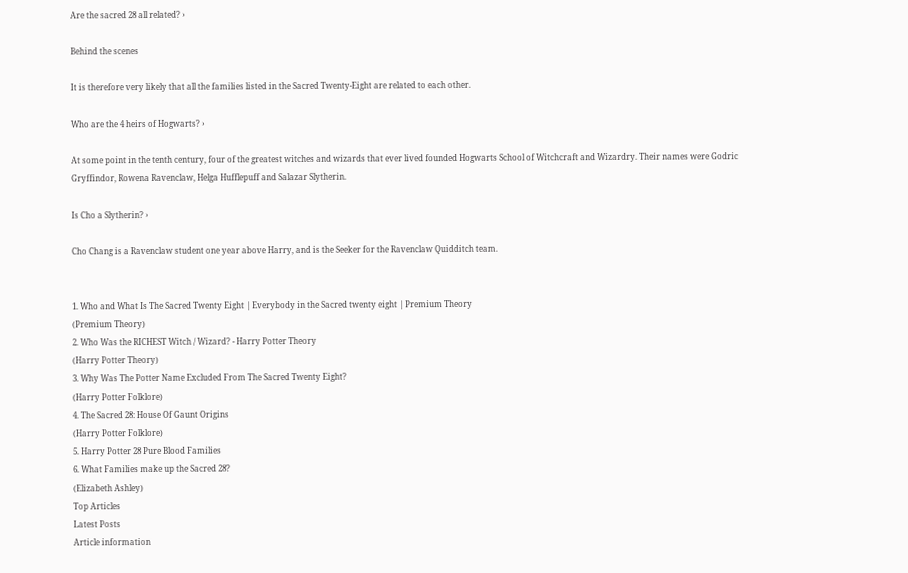Are the sacred 28 all related? ›

Behind the scenes

It is therefore very likely that all the families listed in the Sacred Twenty-Eight are related to each other.

Who are the 4 heirs of Hogwarts? ›

At some point in the tenth century, four of the greatest witches and wizards that ever lived founded Hogwarts School of Witchcraft and Wizardry. Their names were Godric Gryffindor, Rowena Ravenclaw, Helga Hufflepuff and Salazar Slytherin.

Is Cho a Slytherin? ›

Cho Chang is a Ravenclaw student one year above Harry, and is the Seeker for the Ravenclaw Quidditch team.


1. Who and What Is The Sacred Twenty Eight | Everybody in the Sacred twenty eight | Premium Theory
(Premium Theory)
2. Who Was the RICHEST Witch / Wizard? - Harry Potter Theory
(Harry Potter Theory)
3. Why Was The Potter Name Excluded From The Sacred Twenty Eight?
(Harry Potter Folklore)
4. The Sacred 28: House Of Gaunt Origins
(Harry Potter Folklore)
5. Harry Potter 28 Pure Blood Families
6. What Families make up the Sacred 28?
(Elizabeth Ashley)
Top Articles
Latest Posts
Article information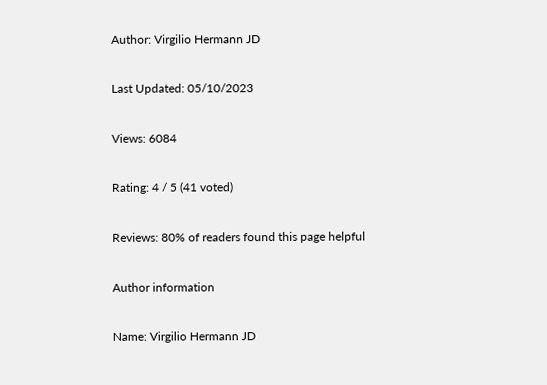Author: Virgilio Hermann JD

Last Updated: 05/10/2023

Views: 6084

Rating: 4 / 5 (41 voted)

Reviews: 80% of readers found this page helpful

Author information

Name: Virgilio Hermann JD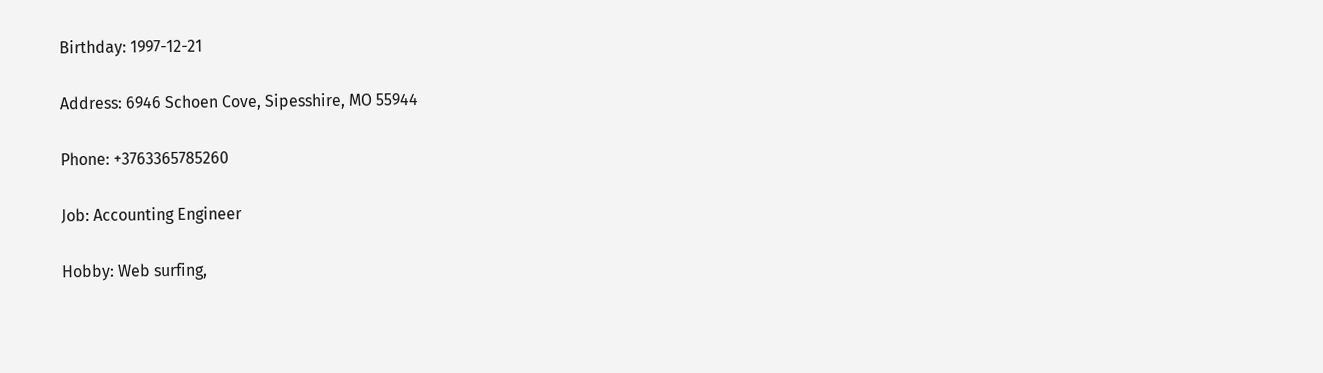Birthday: 1997-12-21

Address: 6946 Schoen Cove, Sipesshire, MO 55944

Phone: +3763365785260

Job: Accounting Engineer

Hobby: Web surfing,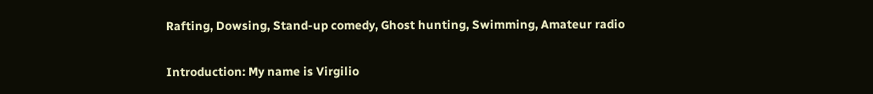Rafting, Dowsing, Stand-up comedy, Ghost hunting, Swimming, Amateur radio

Introduction: My name is Virgilio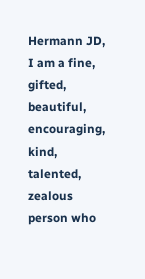Hermann JD, I am a fine, gifted, beautiful, encouraging, kind, talented, zealous person who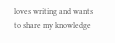loves writing and wants to share my knowledge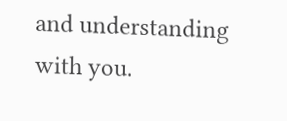and understanding with you.